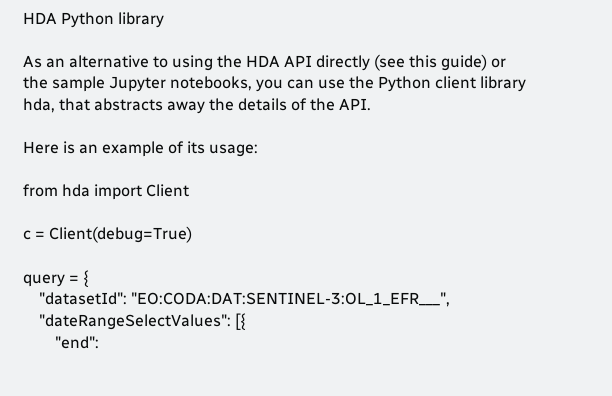HDA Python library

As an alternative to using the HDA API directly (see this guide) or the sample Jupyter notebooks, you can use the Python client library hda, that abstracts away the details of the API.

Here is an example of its usage:

from hda import Client

c = Client(debug=True)

query = {
    "datasetId": "EO:CODA:DAT:SENTINEL-3:OL_1_EFR___",
    "dateRangeSelectValues": [{
        "end":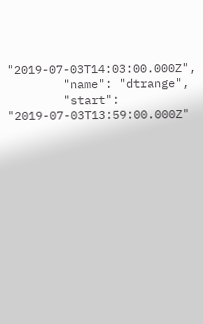"2019-07-03T14:03:00.000Z",
        "name": "dtrange",
        "start": "2019-07-03T13:59:00.000Z"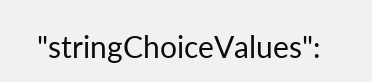"stringChoiceValues":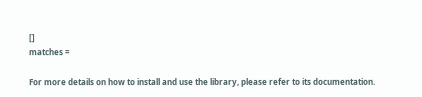[]
matches =

For more details on how to install and use the library, please refer to its documentation.